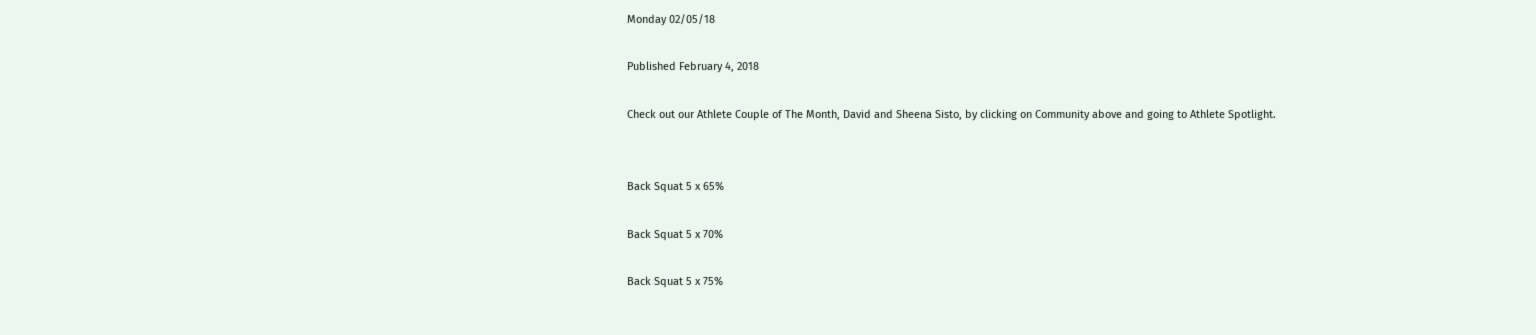Monday 02/05/18

Published February 4, 2018

Check out our Athlete Couple of The Month, David and Sheena Sisto, by clicking on Community above and going to Athlete Spotlight.


Back Squat 5 x 65%

Back Squat 5 x 70%

Back Squat 5 x 75%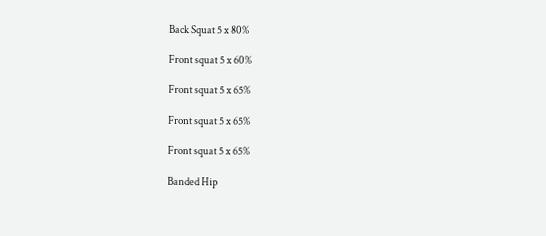Back Squat 5 x 80%

Front squat 5 x 60%

Front squat 5 x 65%

Front squat 5 x 65%

Front squat 5 x 65%

Banded Hip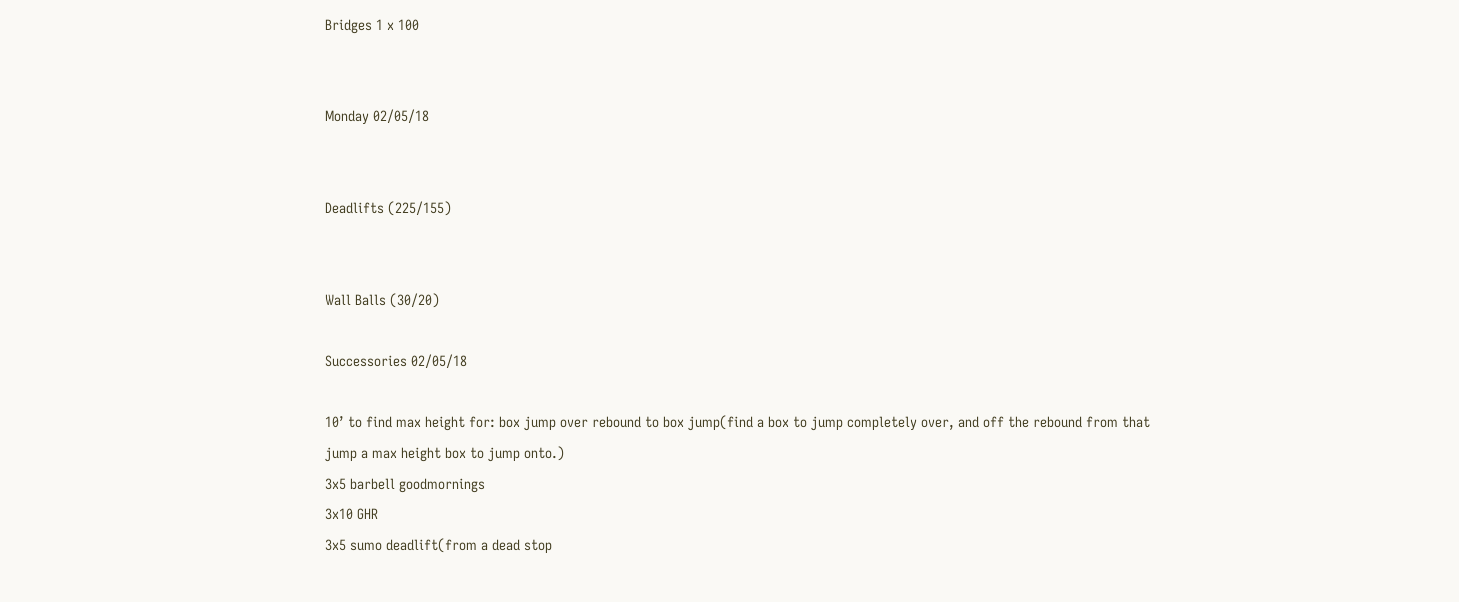Bridges 1 x 100


Monday 02/05/18


Deadlifts (225/155)


Wall Balls (30/20)

Successories 02/05/18

10’ to find max height for: box jump over rebound to box jump(find a box to jump completely over, and off the rebound from that jump a max height box to jump onto.)
3x5 barbell goodmornings
3x10 GHR
3x5 sumo deadlift(from a dead stop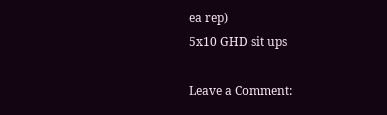ea rep)
5x10 GHD sit ups

Leave a Comment: